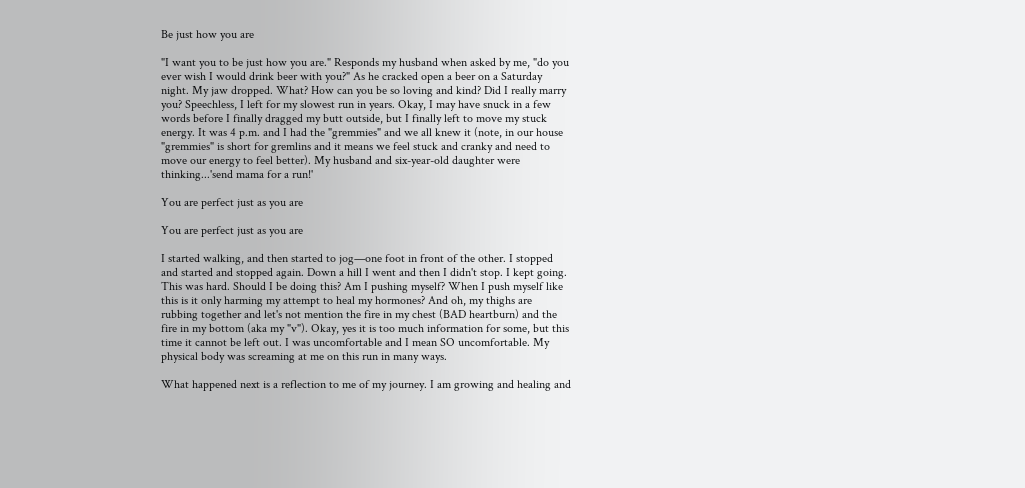Be just how you are

"I want you to be just how you are." Responds my husband when asked by me, "do you ever wish I would drink beer with you?" As he cracked open a beer on a Saturday night. My jaw dropped. What? How can you be so loving and kind? Did I really marry you? Speechless, I left for my slowest run in years. Okay, I may have snuck in a few words before I finally dragged my butt outside, but I finally left to move my stuck energy. It was 4 p.m. and I had the "gremmies" and we all knew it (note, in our house "gremmies" is short for gremlins and it means we feel stuck and cranky and need to move our energy to feel better). My husband and six-year-old daughter were thinking...'send mama for a run!'

You are perfect just as you are

You are perfect just as you are

I started walking, and then started to jog—one foot in front of the other. I stopped and started and stopped again. Down a hill I went and then I didn't stop. I kept going. This was hard. Should I be doing this? Am I pushing myself? When I push myself like this is it only harming my attempt to heal my hormones? And oh, my thighs are rubbing together and let's not mention the fire in my chest (BAD heartburn) and the fire in my bottom (aka my "v"). Okay, yes it is too much information for some, but this time it cannot be left out. I was uncomfortable and I mean SO uncomfortable. My physical body was screaming at me on this run in many ways.

What happened next is a reflection to me of my journey. I am growing and healing and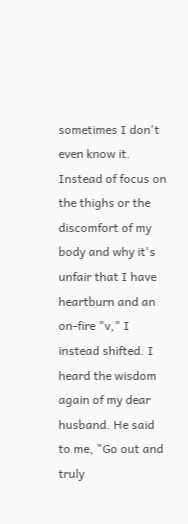sometimes I don't even know it. Instead of focus on the thighs or the discomfort of my body and why it's unfair that I have heartburn and an on-fire "v," I instead shifted. I heard the wisdom again of my dear husband. He said to me, "Go out and truly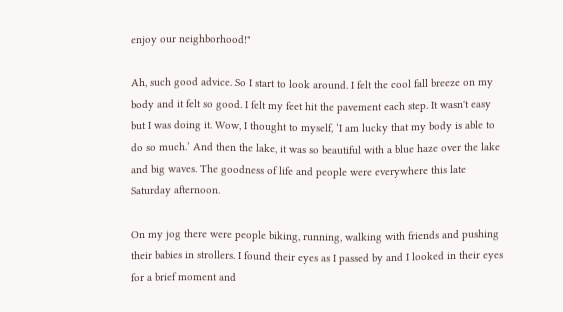enjoy our neighborhood!"

Ah, such good advice. So I start to look around. I felt the cool fall breeze on my body and it felt so good. I felt my feet hit the pavement each step. It wasn't easy but I was doing it. Wow, I thought to myself, ‘I am lucky that my body is able to do so much.’ And then the lake, it was so beautiful with a blue haze over the lake and big waves. The goodness of life and people were everywhere this late Saturday afternoon.

On my jog there were people biking, running, walking with friends and pushing their babies in strollers. I found their eyes as I passed by and I looked in their eyes for a brief moment and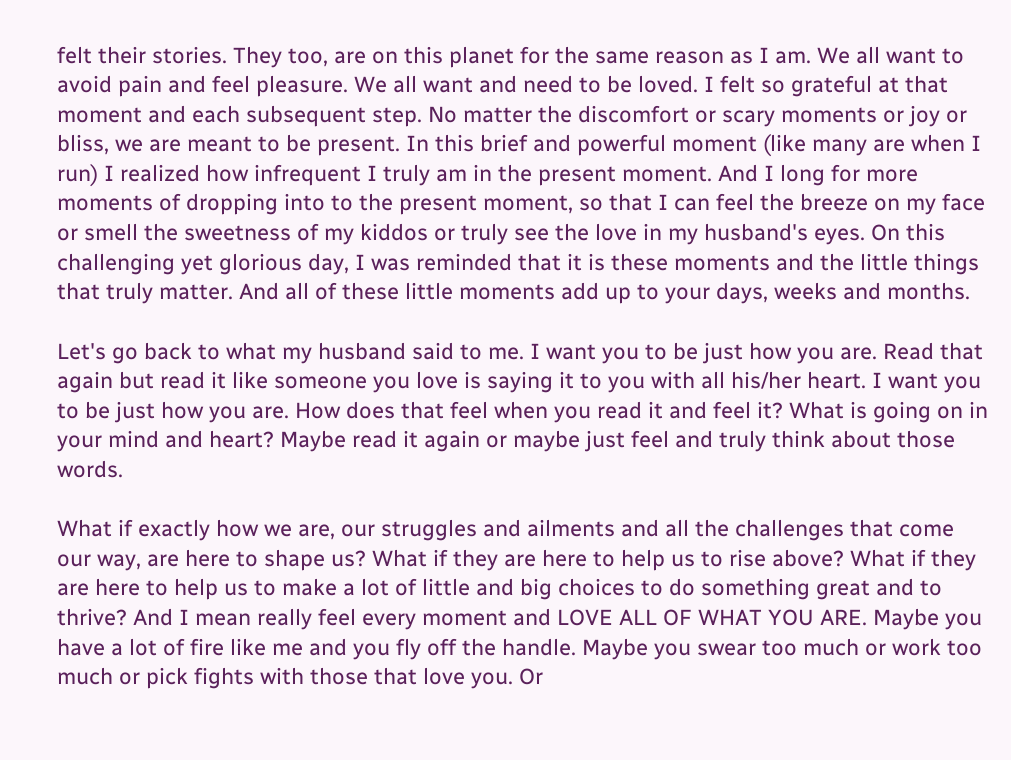felt their stories. They too, are on this planet for the same reason as I am. We all want to avoid pain and feel pleasure. We all want and need to be loved. I felt so grateful at that moment and each subsequent step. No matter the discomfort or scary moments or joy or bliss, we are meant to be present. In this brief and powerful moment (like many are when I run) I realized how infrequent I truly am in the present moment. And I long for more moments of dropping into to the present moment, so that I can feel the breeze on my face or smell the sweetness of my kiddos or truly see the love in my husband's eyes. On this challenging yet glorious day, I was reminded that it is these moments and the little things that truly matter. And all of these little moments add up to your days, weeks and months.

Let's go back to what my husband said to me. I want you to be just how you are. Read that again but read it like someone you love is saying it to you with all his/her heart. I want you to be just how you are. How does that feel when you read it and feel it? What is going on in your mind and heart? Maybe read it again or maybe just feel and truly think about those words.

What if exactly how we are, our struggles and ailments and all the challenges that come our way, are here to shape us? What if they are here to help us to rise above? What if they are here to help us to make a lot of little and big choices to do something great and to thrive? And I mean really feel every moment and LOVE ALL OF WHAT YOU ARE. Maybe you have a lot of fire like me and you fly off the handle. Maybe you swear too much or work too much or pick fights with those that love you. Or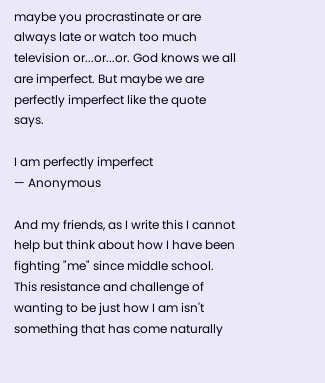maybe you procrastinate or are always late or watch too much television or...or...or. God knows we all are imperfect. But maybe we are perfectly imperfect like the quote says.

I am perfectly imperfect
— Anonymous

And my friends, as I write this I cannot help but think about how I have been fighting "me" since middle school. This resistance and challenge of wanting to be just how I am isn't something that has come naturally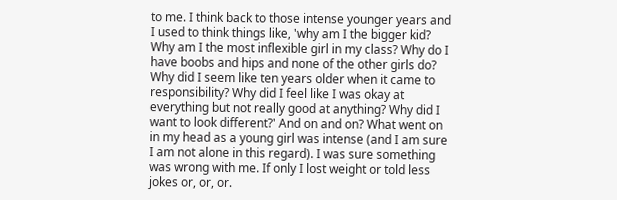to me. I think back to those intense younger years and I used to think things like, 'why am I the bigger kid? Why am I the most inflexible girl in my class? Why do I have boobs and hips and none of the other girls do? Why did I seem like ten years older when it came to responsibility? Why did I feel like I was okay at everything but not really good at anything? Why did I want to look different?' And on and on? What went on in my head as a young girl was intense (and I am sure I am not alone in this regard). I was sure something was wrong with me. If only I lost weight or told less jokes or, or, or.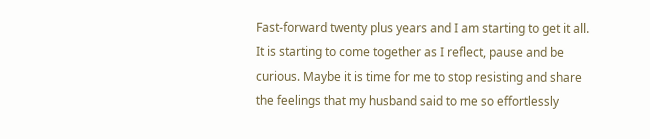Fast-forward twenty plus years and I am starting to get it all. It is starting to come together as I reflect, pause and be curious. Maybe it is time for me to stop resisting and share the feelings that my husband said to me so effortlessly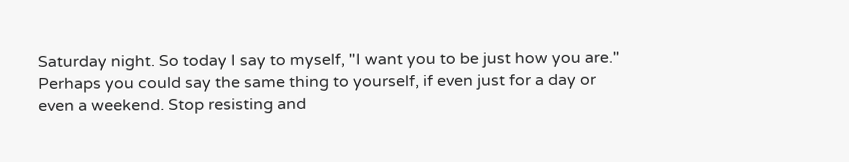Saturday night. So today I say to myself, "I want you to be just how you are." Perhaps you could say the same thing to yourself, if even just for a day or even a weekend. Stop resisting and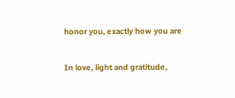honor you, exactly how you are

In love, light and gratitude,